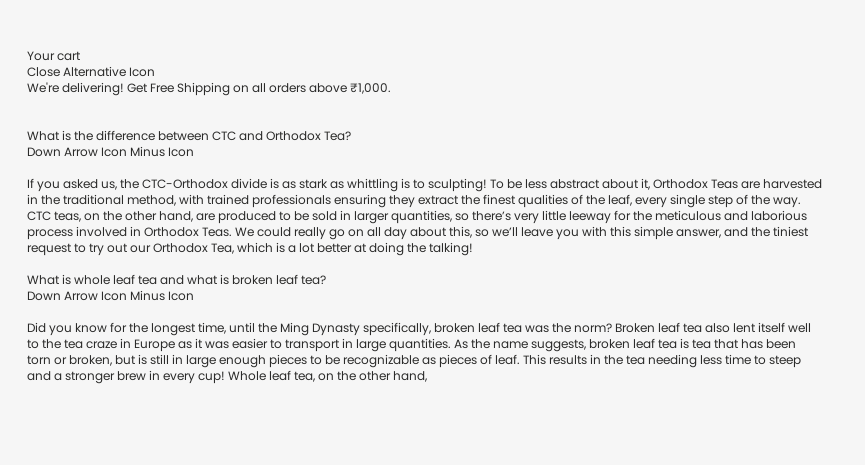Your cart
Close Alternative Icon
We're delivering! Get Free Shipping on all orders above ₹1,000.


What is the difference between CTC and Orthodox Tea?
Down Arrow Icon Minus Icon

If you asked us, the CTC-Orthodox divide is as stark as whittling is to sculpting! To be less abstract about it, Orthodox Teas are harvested in the traditional method, with trained professionals ensuring they extract the finest qualities of the leaf, every single step of the way. CTC teas, on the other hand, are produced to be sold in larger quantities, so there’s very little leeway for the meticulous and laborious process involved in Orthodox Teas. We could really go on all day about this, so we’ll leave you with this simple answer, and the tiniest request to try out our Orthodox Tea, which is a lot better at doing the talking!

What is whole leaf tea and what is broken leaf tea?
Down Arrow Icon Minus Icon

Did you know for the longest time, until the Ming Dynasty specifically, broken leaf tea was the norm? Broken leaf tea also lent itself well to the tea craze in Europe as it was easier to transport in large quantities. As the name suggests, broken leaf tea is tea that has been torn or broken, but is still in large enough pieces to be recognizable as pieces of leaf. This results in the tea needing less time to steep and a stronger brew in every cup! Whole leaf tea, on the other hand,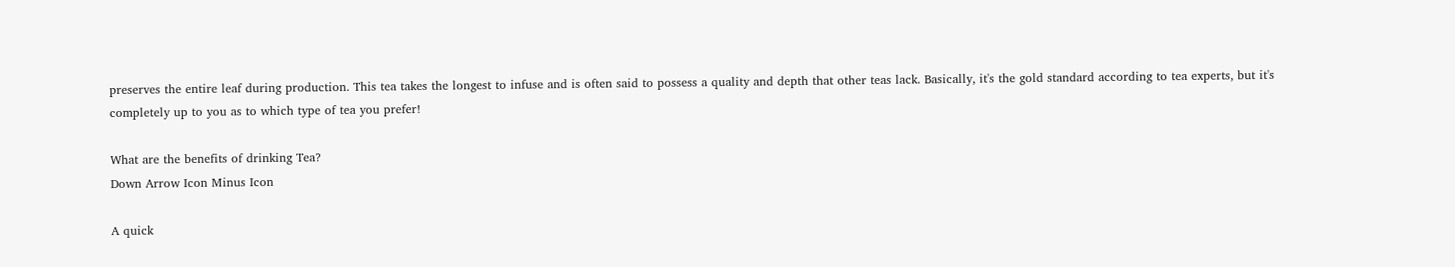preserves the entire leaf during production. This tea takes the longest to infuse and is often said to possess a quality and depth that other teas lack. Basically, it's the gold standard according to tea experts, but it's completely up to you as to which type of tea you prefer!

What are the benefits of drinking Tea?
Down Arrow Icon Minus Icon

A quick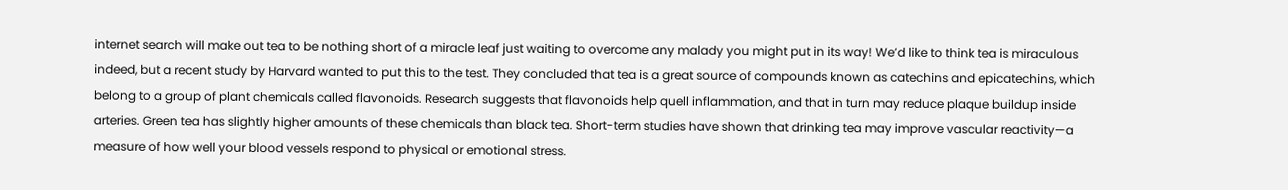internet search will make out tea to be nothing short of a miracle leaf just waiting to overcome any malady you might put in its way! We’d like to think tea is miraculous indeed, but a recent study by Harvard wanted to put this to the test. They concluded that tea is a great source of compounds known as catechins and epicatechins, which belong to a group of plant chemicals called flavonoids. Research suggests that flavonoids help quell inflammation, and that in turn may reduce plaque buildup inside arteries. Green tea has slightly higher amounts of these chemicals than black tea. Short-term studies have shown that drinking tea may improve vascular reactivity—a measure of how well your blood vessels respond to physical or emotional stress.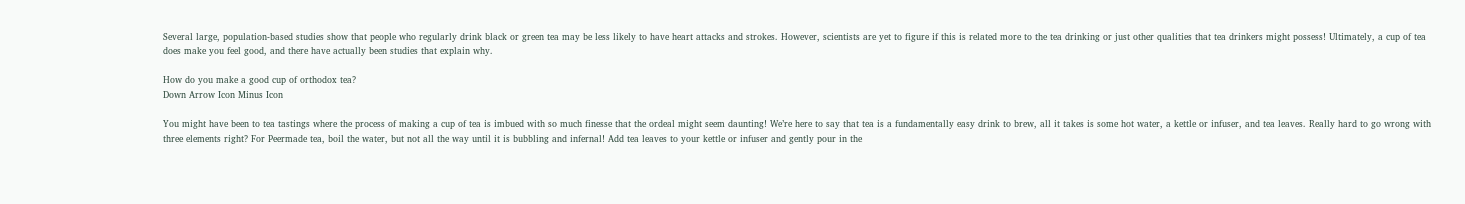Several large, population-based studies show that people who regularly drink black or green tea may be less likely to have heart attacks and strokes. However, scientists are yet to figure if this is related more to the tea drinking or just other qualities that tea drinkers might possess! Ultimately, a cup of tea does make you feel good, and there have actually been studies that explain why.

How do you make a good cup of orthodox tea?
Down Arrow Icon Minus Icon

You might have been to tea tastings where the process of making a cup of tea is imbued with so much finesse that the ordeal might seem daunting! We’re here to say that tea is a fundamentally easy drink to brew, all it takes is some hot water, a kettle or infuser, and tea leaves. Really hard to go wrong with three elements right? For Peermade tea, boil the water, but not all the way until it is bubbling and infernal! Add tea leaves to your kettle or infuser and gently pour in the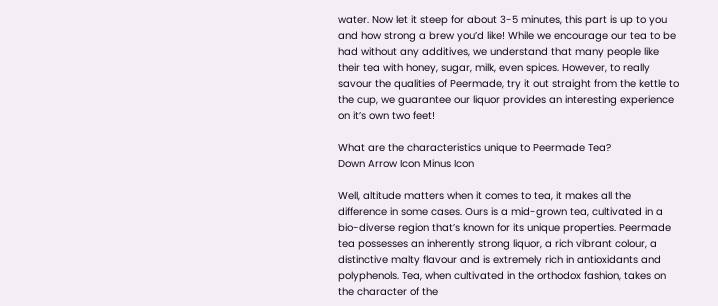water. Now let it steep for about 3-5 minutes, this part is up to you and how strong a brew you’d like! While we encourage our tea to be had without any additives, we understand that many people like their tea with honey, sugar, milk, even spices. However, to really savour the qualities of Peermade, try it out straight from the kettle to the cup, we guarantee our liquor provides an interesting experience on it’s own two feet!

What are the characteristics unique to Peermade Tea?
Down Arrow Icon Minus Icon

Well, altitude matters when it comes to tea, it makes all the difference in some cases. Ours is a mid-grown tea, cultivated in a bio-diverse region that’s known for its unique properties. Peermade tea possesses an inherently strong liquor, a rich vibrant colour, a distinctive malty flavour and is extremely rich in antioxidants and polyphenols. Tea, when cultivated in the orthodox fashion, takes on the character of the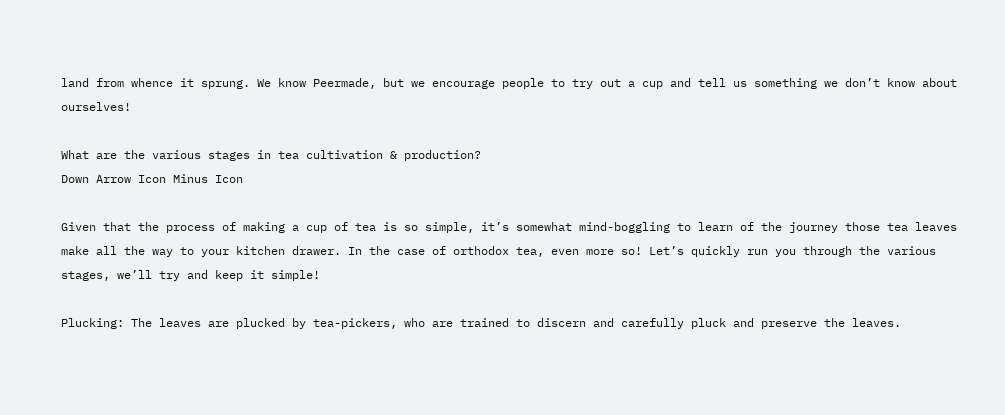land from whence it sprung. We know Peermade, but we encourage people to try out a cup and tell us something we don’t know about ourselves!

What are the various stages in tea cultivation & production?
Down Arrow Icon Minus Icon

Given that the process of making a cup of tea is so simple, it’s somewhat mind-boggling to learn of the journey those tea leaves make all the way to your kitchen drawer. In the case of orthodox tea, even more so! Let’s quickly run you through the various stages, we’ll try and keep it simple!

Plucking: The leaves are plucked by tea-pickers, who are trained to discern and carefully pluck and preserve the leaves.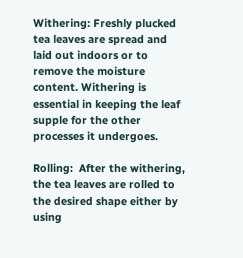Withering: Freshly plucked tea leaves are spread and laid out indoors or to remove the moisture content. Withering is essential in keeping the leaf supple for the other processes it undergoes.

Rolling:  After the withering, the tea leaves are rolled to the desired shape either by using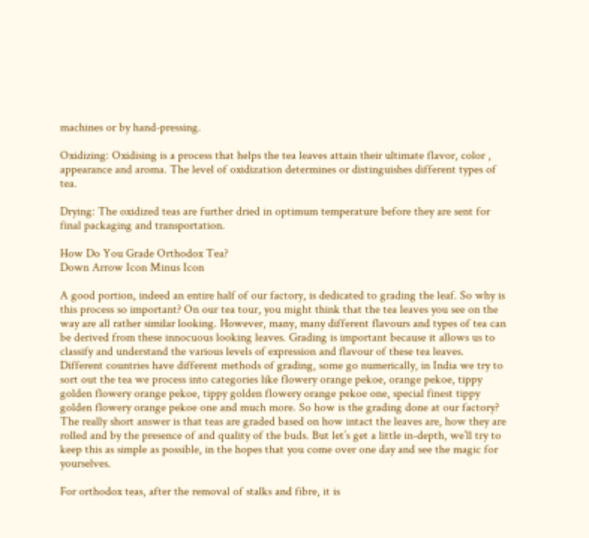machines or by hand-pressing.

Oxidizing: Oxidising is a process that helps the tea leaves attain their ultimate flavor, color , appearance and aroma. The level of oxidization determines or distinguishes different types of tea.

Drying: The oxidized teas are further dried in optimum temperature before they are sent for final packaging and transportation.

How Do You Grade Orthodox Tea?
Down Arrow Icon Minus Icon

A good portion, indeed an entire half of our factory, is dedicated to grading the leaf. So why is this process so important? On our tea tour, you might think that the tea leaves you see on the way are all rather similar looking. However, many, many different flavours and types of tea can be derived from these innocuous looking leaves. Grading is important because it allows us to classify and understand the various levels of expression and flavour of these tea leaves. Different countries have different methods of grading, some go numerically, in India we try to sort out the tea we process into categories like flowery orange pekoe, orange pekoe, tippy golden flowery orange pekoe, tippy golden flowery orange pekoe one, special finest tippy golden flowery orange pekoe one and much more. So how is the grading done at our factory? The really short answer is that teas are graded based on how intact the leaves are, how they are rolled and by the presence of and quality of the buds. But let’s get a little in-depth, we’ll try to keep this as simple as possible, in the hopes that you come over one day and see the magic for yourselves.

For orthodox teas, after the removal of stalks and fibre, it is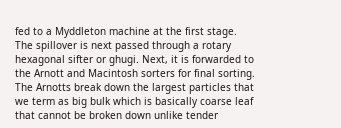fed to a Myddleton machine at the first stage. The spillover is next passed through a rotary hexagonal sifter or ghugi. Next, it is forwarded to the Arnott and Macintosh sorters for final sorting. The Arnotts break down the largest particles that we term as big bulk which is basically coarse leaf that cannot be broken down unlike tender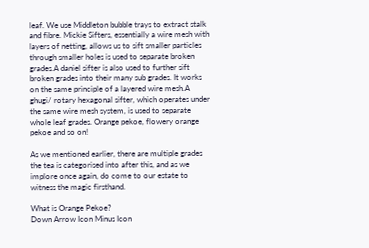leaf. We use Middleton bubble trays to extract stalk and fibre. Mickie Sifters, essentially a wire mesh with layers of netting, allows us to sift smaller particles through smaller holes is used to separate broken grades.A daniel sifter is also used to further sift broken grades into their many sub grades. It works on the same principle of a layered wire mesh.A ghugi/ rotary hexagonal sifter, which operates under the same wire mesh system, is used to separate whole leaf grades. Orange pekoe, flowery orange pekoe and so on!

As we mentioned earlier, there are multiple grades the tea is categorised into after this, and as we implore once again, do come to our estate to witness the magic firsthand.

What is Orange Pekoe?
Down Arrow Icon Minus Icon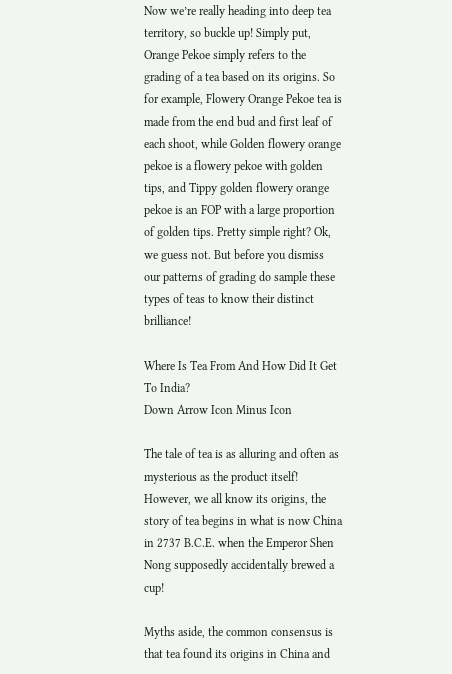Now we’re really heading into deep tea territory, so buckle up! Simply put, Orange Pekoe simply refers to the grading of a tea based on its origins. So for example, Flowery Orange Pekoe tea is made from the end bud and first leaf of each shoot, while Golden flowery orange pekoe is a flowery pekoe with golden tips, and Tippy golden flowery orange pekoe is an FOP with a large proportion of golden tips. Pretty simple right? Ok, we guess not. But before you dismiss our patterns of grading do sample these types of teas to know their distinct brilliance!

Where Is Tea From And How Did It Get To India?
Down Arrow Icon Minus Icon

The tale of tea is as alluring and often as mysterious as the product itself! However, we all know its origins, the story of tea begins in what is now China in 2737 B.C.E. when the Emperor Shen Nong supposedly accidentally brewed a cup!

Myths aside, the common consensus is that tea found its origins in China and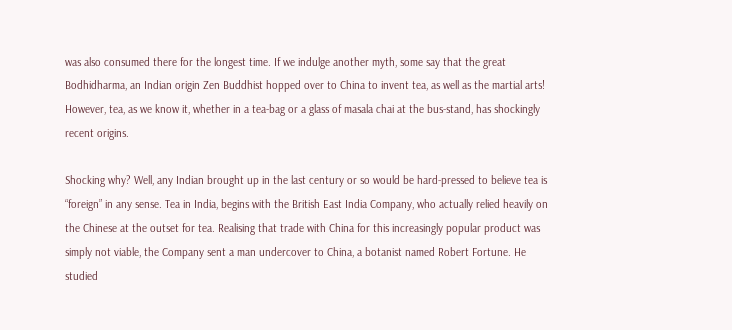was also consumed there for the longest time. If we indulge another myth, some say that the great Bodhidharma, an Indian origin Zen Buddhist hopped over to China to invent tea, as well as the martial arts! However, tea, as we know it, whether in a tea-bag or a glass of masala chai at the bus-stand, has shockingly recent origins.

Shocking why? Well, any Indian brought up in the last century or so would be hard-pressed to believe tea is “foreign” in any sense. Tea in India, begins with the British East India Company, who actually relied heavily on the Chinese at the outset for tea. Realising that trade with China for this increasingly popular product was simply not viable, the Company sent a man undercover to China, a botanist named Robert Fortune. He studied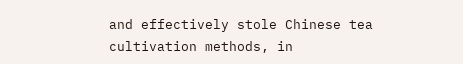and effectively stole Chinese tea cultivation methods, in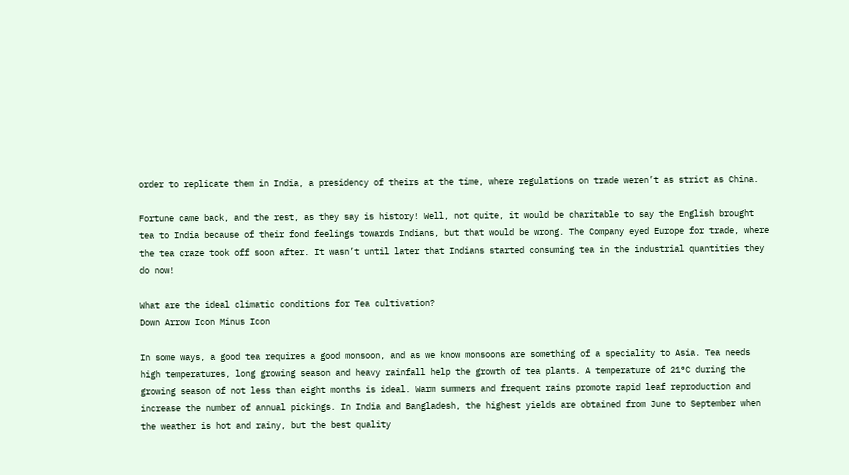order to replicate them in India, a presidency of theirs at the time, where regulations on trade weren’t as strict as China.

Fortune came back, and the rest, as they say is history! Well, not quite, it would be charitable to say the English brought tea to India because of their fond feelings towards Indians, but that would be wrong. The Company eyed Europe for trade, where the tea craze took off soon after. It wasn’t until later that Indians started consuming tea in the industrial quantities they do now!

What are the ideal climatic conditions for Tea cultivation?
Down Arrow Icon Minus Icon

In some ways, a good tea requires a good monsoon, and as we know monsoons are something of a speciality to Asia. Tea needs high temperatures, long growing season and heavy rainfall help the growth of tea plants. A temperature of 21°C during the growing season of not less than eight months is ideal. Warm summers and frequent rains promote rapid leaf reproduction and increase the number of annual pickings. In India and Bangladesh, the highest yields are obtained from June to September when the weather is hot and rainy, but the best quality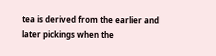tea is derived from the earlier and later pickings when the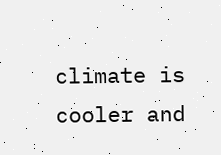climate is cooler and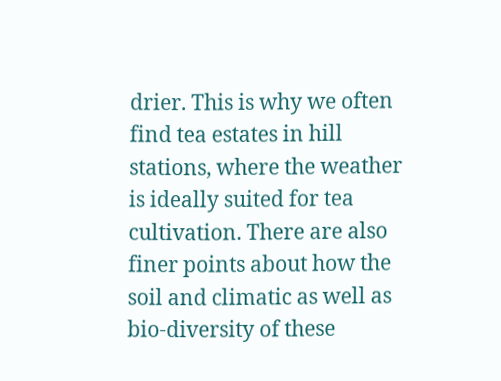drier. This is why we often find tea estates in hill stations, where the weather is ideally suited for tea cultivation. There are also finer points about how the soil and climatic as well as bio-diversity of these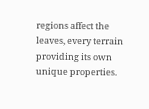regions affect the leaves, every terrain providing its own unique properties.